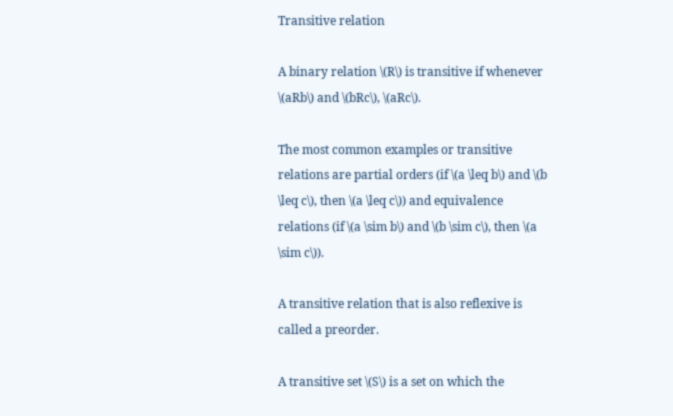Transitive relation

A binary relation \(R\) is transitive if whenever \(aRb\) and \(bRc\), \(aRc\).

The most common examples or transitive relations are partial orders (if \(a \leq b\) and \(b \leq c\), then \(a \leq c\)) and equivalence relations (if \(a \sim b\) and \(b \sim c\), then \(a \sim c\)).

A transitive relation that is also reflexive is called a preorder.

A transitive set \(S\) is a set on which the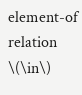element-of relation \(\in\)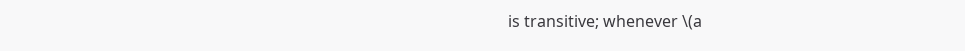is transitive; whenever \(a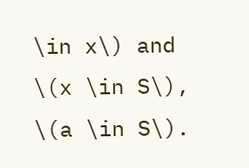\in x\) and \(x \in S\), \(a \in S\).